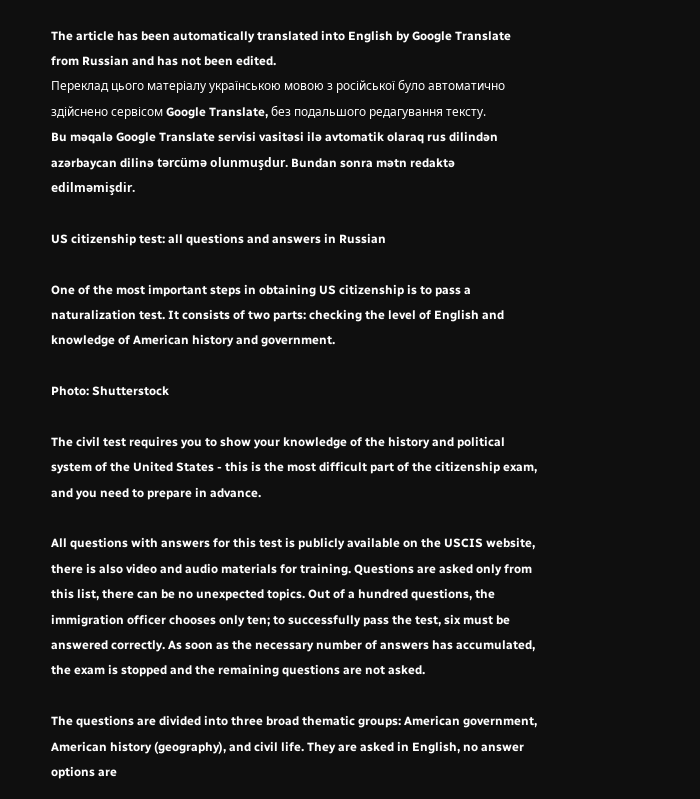The article has been automatically translated into English by Google Translate from Russian and has not been edited.
Переклад цього матеріалу українською мовою з російської було автоматично здійснено сервісом Google Translate, без подальшого редагування тексту.
Bu məqalə Google Translate servisi vasitəsi ilə avtomatik olaraq rus dilindən azərbaycan dilinə tərcümə olunmuşdur. Bundan sonra mətn redaktə edilməmişdir.

US citizenship test: all questions and answers in Russian

One of the most important steps in obtaining US citizenship is to pass a naturalization test. It consists of two parts: checking the level of English and knowledge of American history and government.

Photo: Shutterstock

The civil test requires you to show your knowledge of the history and political system of the United States - this is the most difficult part of the citizenship exam, and you need to prepare in advance.

All questions with answers for this test is publicly available on the USCIS website, there is also video and audio materials for training. Questions are asked only from this list, there can be no unexpected topics. Out of a hundred questions, the immigration officer chooses only ten; to successfully pass the test, six must be answered correctly. As soon as the necessary number of answers has accumulated, the exam is stopped and the remaining questions are not asked.

The questions are divided into three broad thematic groups: American government, American history (geography), and civil life. They are asked in English, no answer options are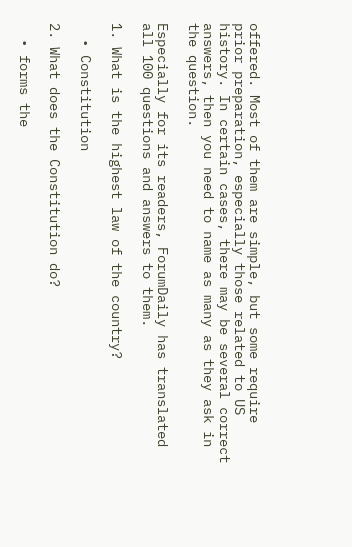offered. Most of them are simple, but some require prior preparation, especially those related to US history. In certain cases, there may be several correct answers, then you need to name as many as they ask in the question.

Especially for its readers, ForumDaily has translated all 100 questions and answers to them.

1. What is the highest law of the country?

  • Constitution

2. What does the Constitution do?

  • forms the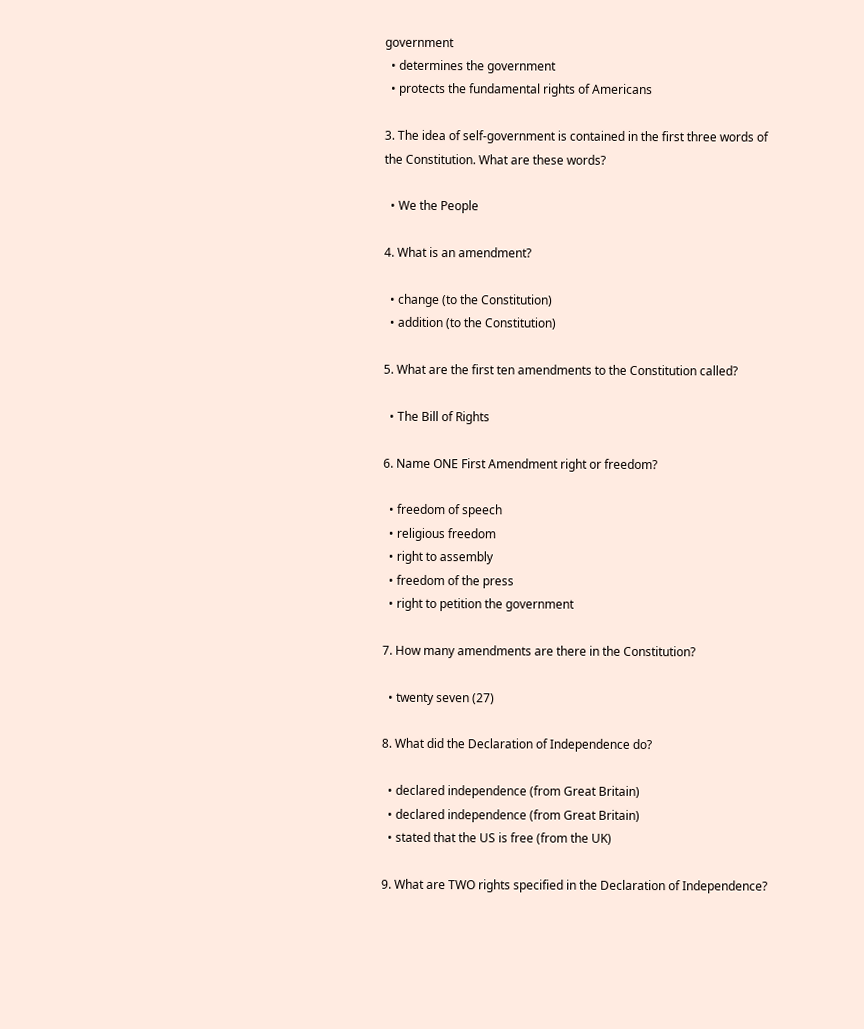government
  • determines the government
  • protects the fundamental rights of Americans

3. The idea of self-government is contained in the first three words of the Constitution. What are these words?

  • We the People

4. What is an amendment?

  • change (to the Constitution)
  • addition (to the Constitution)

5. What are the first ten amendments to the Constitution called?

  • The Bill of Rights

6. Name ONE First Amendment right or freedom?

  • freedom of speech
  • religious freedom
  • right to assembly
  • freedom of the press
  • right to petition the government

7. How many amendments are there in the Constitution?

  • twenty seven (27)

8. What did the Declaration of Independence do?

  • declared independence (from Great Britain)
  • declared independence (from Great Britain)
  • stated that the US is free (from the UK)

9. What are TWO rights specified in the Declaration of Independence?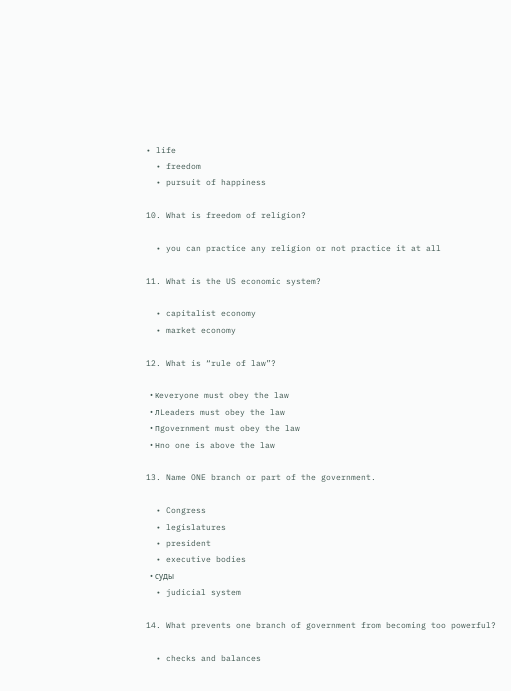• life
  • freedom
  • pursuit of happiness

10. What is freedom of religion?

  • you can practice any religion or not practice it at all

11. What is the US economic system?

  • capitalist economy
  • market economy

12. What is “rule of law”?

  • кeveryone must obey the law
  • лLeaders must obey the law
  • пgovernment must obey the law
  • нno one is above the law

13. Name ONE branch or part of the government.

  • Congress
  • legislatures
  • president
  • executive bodies
  • суды
  • judicial system

14. What prevents one branch of government from becoming too powerful?

  • checks and balances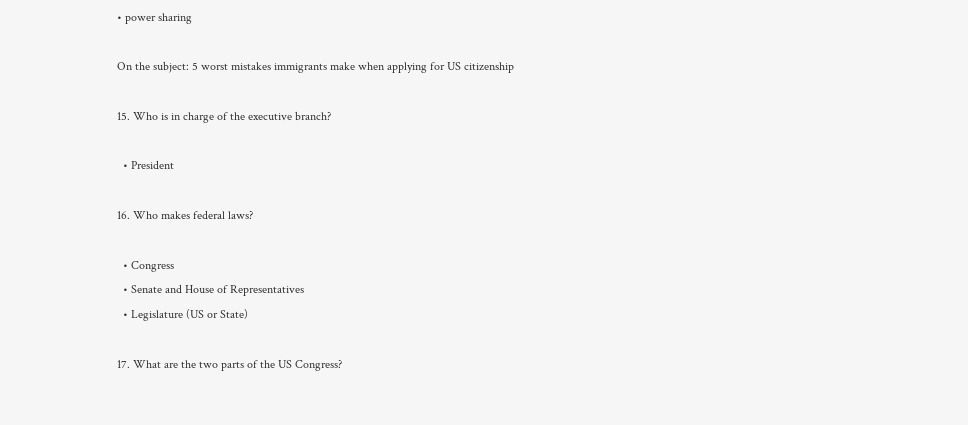• power sharing

On the subject: 5 worst mistakes immigrants make when applying for US citizenship

15. Who is in charge of the executive branch?

  • President

16. Who makes federal laws?

  • Congress
  • Senate and House of Representatives
  • Legislature (US or State)

17. What are the two parts of the US Congress?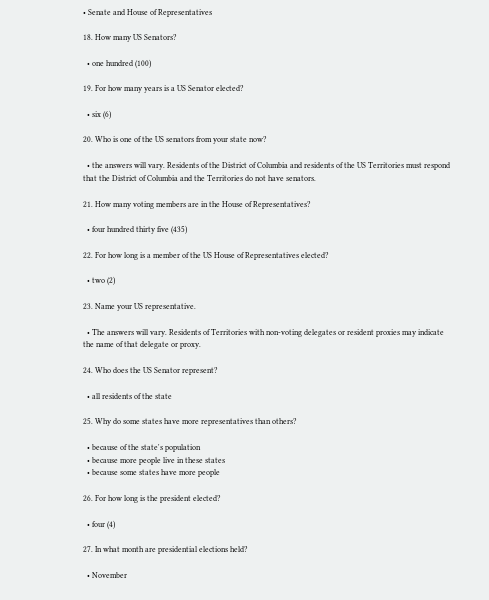• Senate and House of Representatives

18. How many US Senators?

  • one hundred (100)

19. For how many years is a US Senator elected?

  • six (6)

20. Who is one of the US senators from your state now?

  • the answers will vary. Residents of the District of Columbia and residents of the US Territories must respond that the District of Columbia and the Territories do not have senators.

21. How many voting members are in the House of Representatives?

  • four hundred thirty five (435)

22. For how long is a member of the US House of Representatives elected?

  • two (2)

23. Name your US representative.

  • The answers will vary. Residents of Territories with non-voting delegates or resident proxies may indicate the name of that delegate or proxy.

24. Who does the US Senator represent?

  • all residents of the state

25. Why do some states have more representatives than others?

  • because of the state's population
  • because more people live in these states
  • because some states have more people

26. For how long is the president elected?

  • four (4)

27. In what month are presidential elections held?

  • November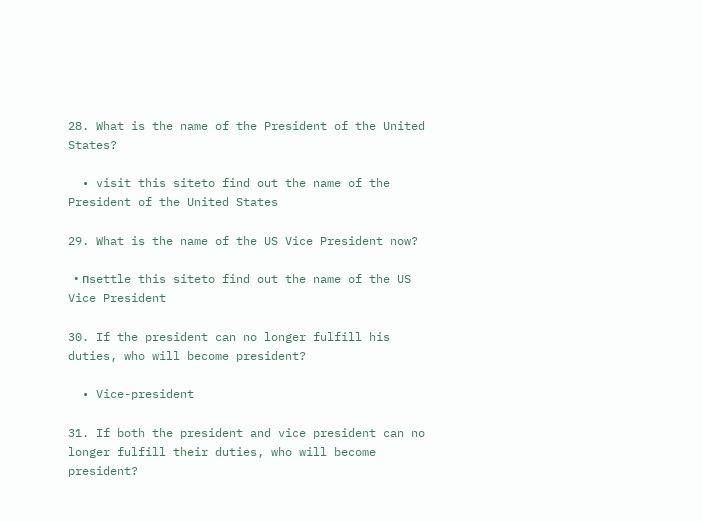28. What is the name of the President of the United States?

  • visit this siteto find out the name of the President of the United States

29. What is the name of the US Vice President now?

  • пsettle this siteto find out the name of the US Vice President

30. If the president can no longer fulfill his duties, who will become president?

  • Vice-president

31. If both the president and vice president can no longer fulfill their duties, who will become president?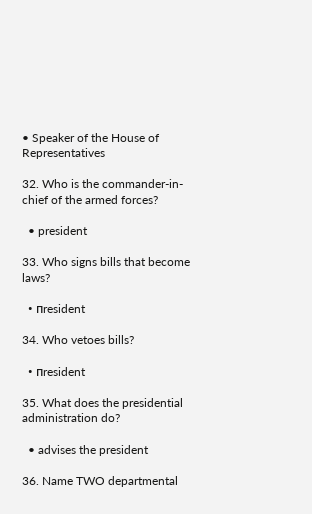• Speaker of the House of Representatives

32. Who is the commander-in-chief of the armed forces?

  • president

33. Who signs bills that become laws?

  • пresident

34. Who vetoes bills?

  • пresident

35. What does the presidential administration do?

  • advises the president

36. Name TWO departmental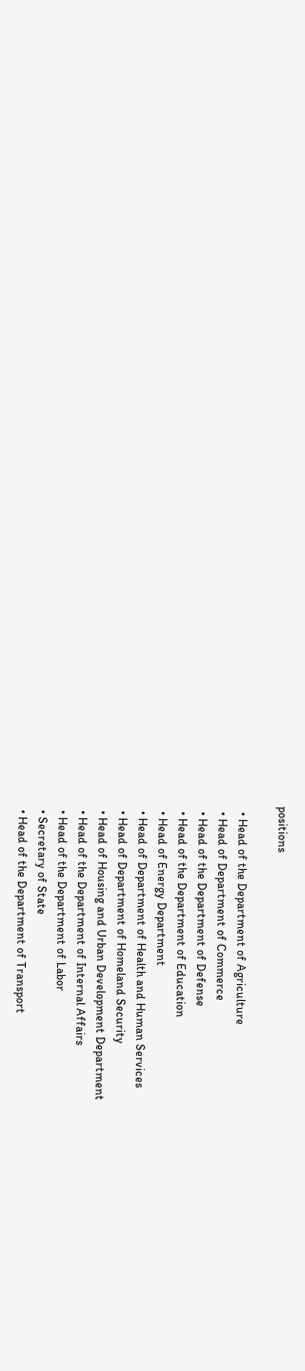positions

  • Head of the Department of Agriculture
  • Head of Department of Commerce
  • Head of the Department of Defense
  • Head of the Department of Education
  • Head of Energy Department
  • Head of Department of Health and Human Services
  • Head of Department of Homeland Security
  • Head of Housing and Urban Development Department
  • Head of the Department of Internal Affairs
  • Head of the Department of Labor
  • Secretary of State
  • Head of the Department of Transport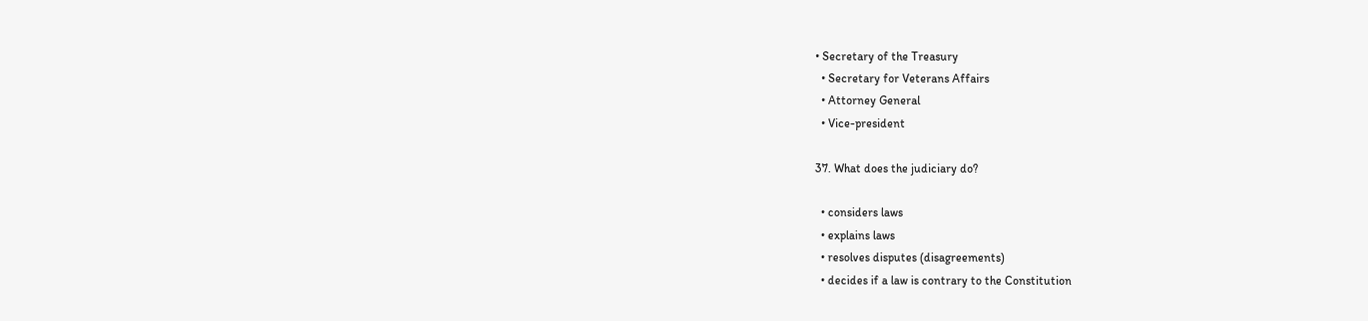• Secretary of the Treasury
  • Secretary for Veterans Affairs
  • Attorney General
  • Vice-president

37. What does the judiciary do?

  • considers laws
  • explains laws
  • resolves disputes (disagreements)
  • decides if a law is contrary to the Constitution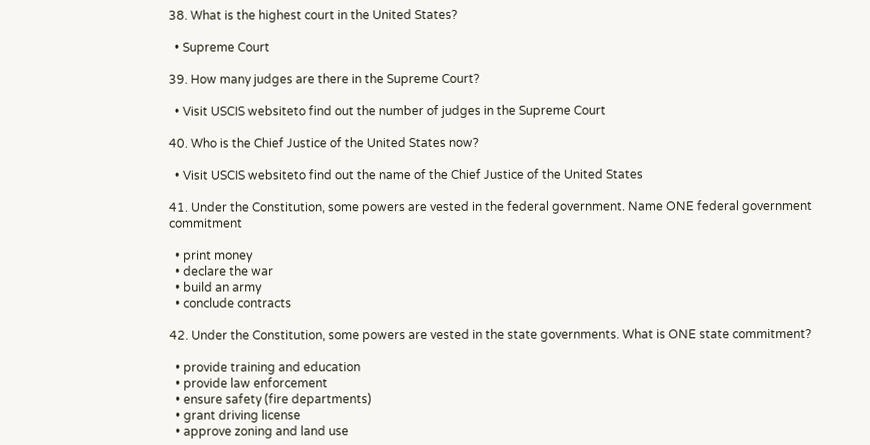38. What is the highest court in the United States?

  • Supreme Court

39. How many judges are there in the Supreme Court?

  • Visit USCIS websiteto find out the number of judges in the Supreme Court

40. Who is the Chief Justice of the United States now?

  • Visit USCIS websiteto find out the name of the Chief Justice of the United States

41. Under the Constitution, some powers are vested in the federal government. Name ONE federal government commitment

  • print money
  • declare the war
  • build an army
  • conclude contracts

42. Under the Constitution, some powers are vested in the state governments. What is ONE state commitment?

  • provide training and education
  • provide law enforcement
  • ensure safety (fire departments)
  • grant driving license
  • approve zoning and land use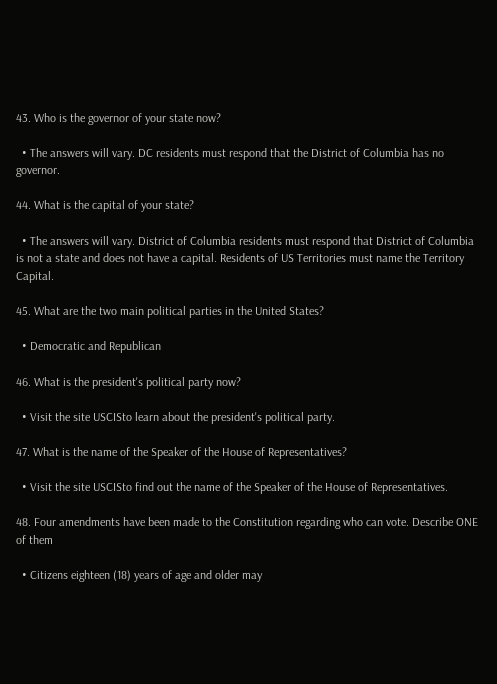43. Who is the governor of your state now?

  • The answers will vary. DC residents must respond that the District of Columbia has no governor.

44. What is the capital of your state?

  • The answers will vary. District of Columbia residents must respond that District of Columbia is not a state and does not have a capital. Residents of US Territories must name the Territory Capital.

45. What are the two main political parties in the United States?

  • Democratic and Republican

46. What is the president's political party now?

  • Visit the site USCISto learn about the president's political party.

47. What is the name of the Speaker of the House of Representatives?

  • Visit the site USCISto find out the name of the Speaker of the House of Representatives.

48. Four amendments have been made to the Constitution regarding who can vote. Describe ONE of them

  • Citizens eighteen (18) years of age and older may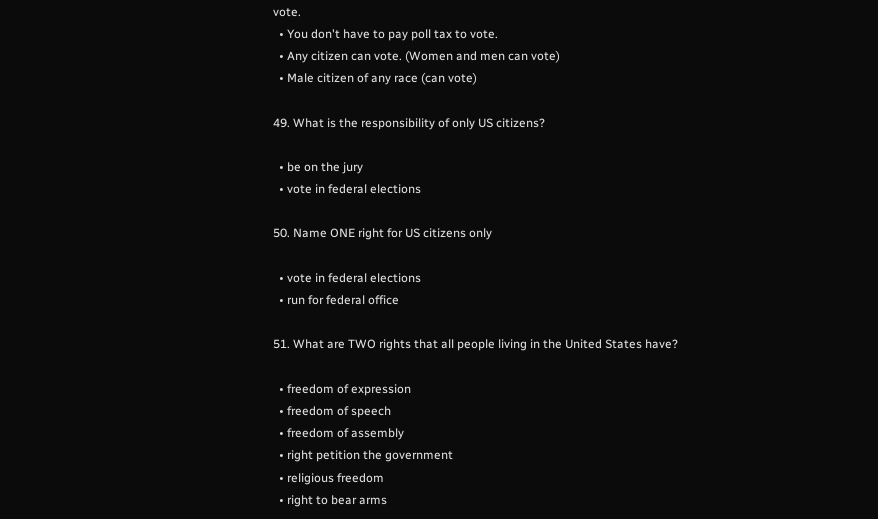vote.
  • You don't have to pay poll tax to vote.
  • Any citizen can vote. (Women and men can vote)
  • Male citizen of any race (can vote)

49. What is the responsibility of only US citizens?

  • be on the jury
  • vote in federal elections

50. Name ONE right for US citizens only

  • vote in federal elections
  • run for federal office

51. What are TWO rights that all people living in the United States have?

  • freedom of expression
  • freedom of speech
  • freedom of assembly
  • right petition the government
  • religious freedom
  • right to bear arms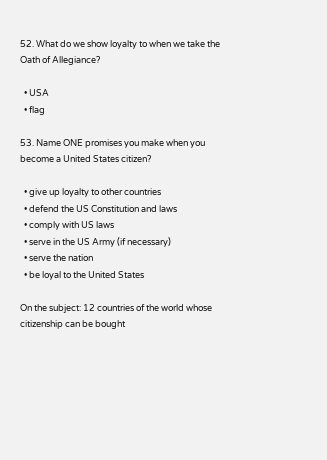52. What do we show loyalty to when we take the Oath of Allegiance?

  • USA
  • flag

53. Name ONE promises you make when you become a United States citizen?

  • give up loyalty to other countries
  • defend the US Constitution and laws
  • comply with US laws
  • serve in the US Army (if necessary)
  • serve the nation
  • be loyal to the United States

On the subject: 12 countries of the world whose citizenship can be bought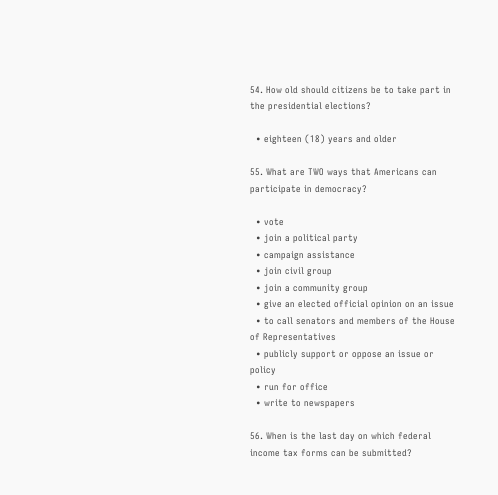54. How old should citizens be to take part in the presidential elections?

  • eighteen (18) years and older

55. What are TWO ways that Americans can participate in democracy?

  • vote
  • join a political party
  • campaign assistance
  • join civil group
  • join a community group
  • give an elected official opinion on an issue
  • to call senators and members of the House of Representatives
  • publicly support or oppose an issue or policy
  • run for office
  • write to newspapers

56. When is the last day on which federal income tax forms can be submitted?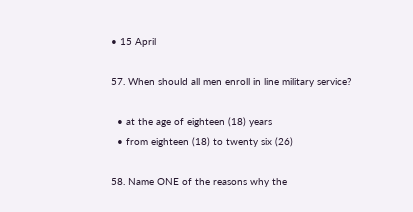• 15 April

57. When should all men enroll in line military service?

  • at the age of eighteen (18) years
  • from eighteen (18) to twenty six (26)

58. Name ONE of the reasons why the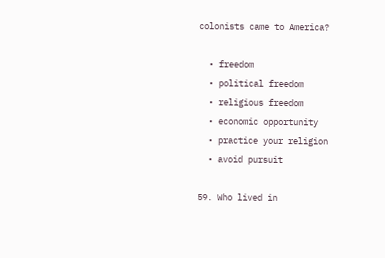colonists came to America?

  • freedom
  • political freedom
  • religious freedom
  • economic opportunity
  • practice your religion
  • avoid pursuit

59. Who lived in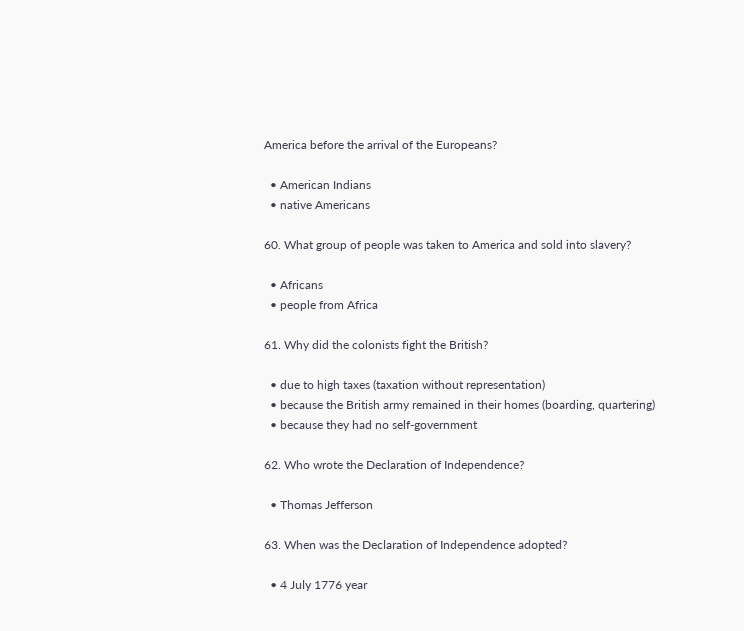America before the arrival of the Europeans?

  • American Indians
  • native Americans

60. What group of people was taken to America and sold into slavery?

  • Africans
  • people from Africa

61. Why did the colonists fight the British?

  • due to high taxes (taxation without representation)
  • because the British army remained in their homes (boarding, quartering)
  • because they had no self-government

62. Who wrote the Declaration of Independence?

  • Thomas Jefferson

63. When was the Declaration of Independence adopted?

  • 4 July 1776 year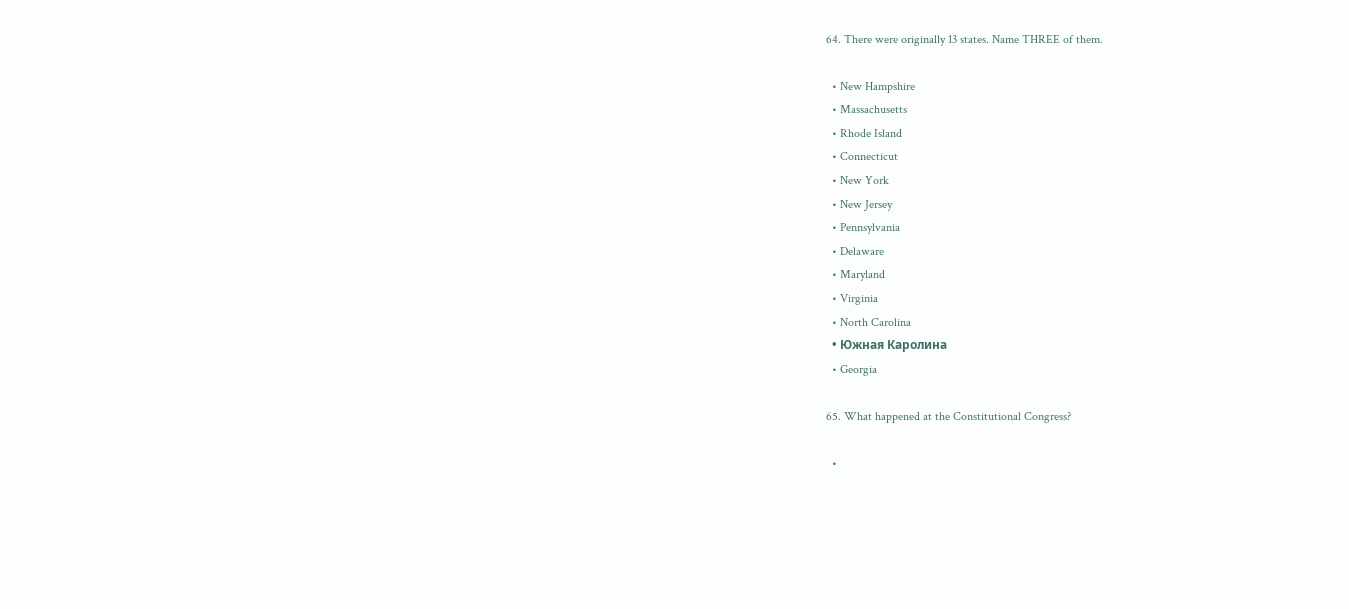64. There were originally 13 states. Name THREE of them.

  • New Hampshire
  • Massachusetts
  • Rhode Island
  • Connecticut
  • New York
  • New Jersey
  • Pennsylvania
  • Delaware
  • Maryland
  • Virginia
  • North Carolina
  • Южная Каролина
  • Georgia

65. What happened at the Constitutional Congress?

  •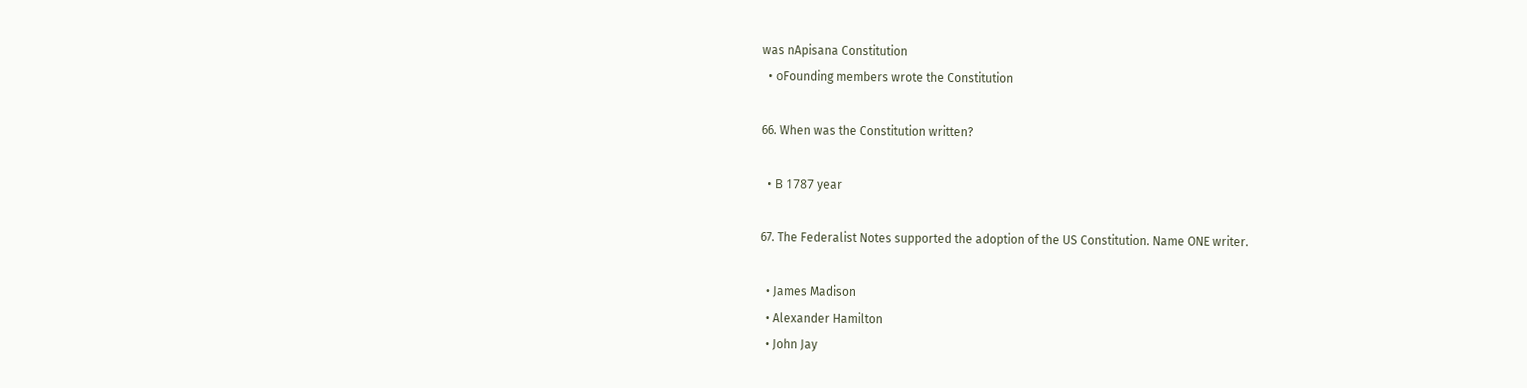was nApisana Constitution
  • оFounding members wrote the Constitution

66. When was the Constitution written?

  • В 1787 year

67. The Federalist Notes supported the adoption of the US Constitution. Name ONE writer.

  • James Madison
  • Alexander Hamilton
  • John Jay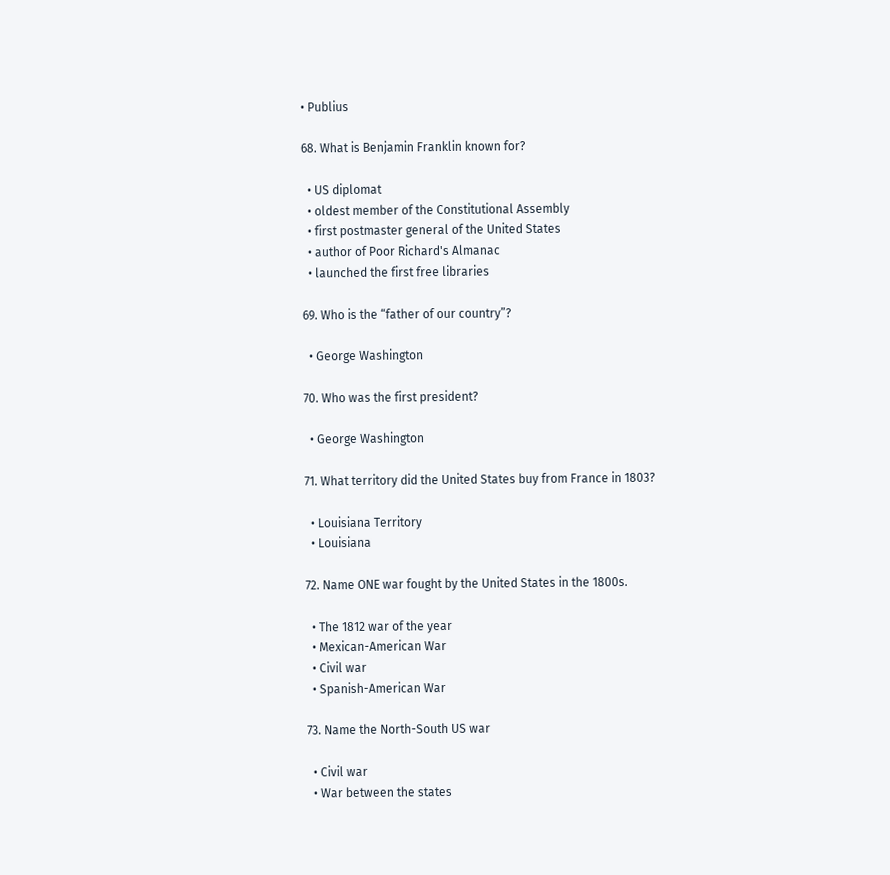• Publius

68. What is Benjamin Franklin known for?

  • US diplomat
  • oldest member of the Constitutional Assembly
  • first postmaster general of the United States
  • author of Poor Richard's Almanac
  • launched the first free libraries

69. Who is the “father of our country”?

  • George Washington

70. Who was the first president?

  • George Washington

71. What territory did the United States buy from France in 1803?

  • Louisiana Territory
  • Louisiana

72. Name ONE war fought by the United States in the 1800s.

  • The 1812 war of the year
  • Mexican-American War
  • Civil war
  • Spanish-American War

73. Name the North-South US war

  • Civil war
  • War between the states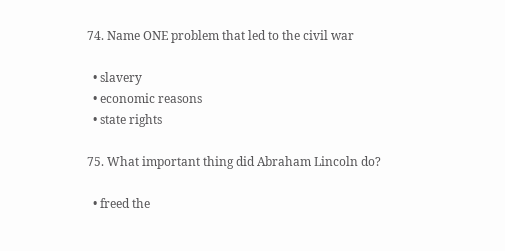74. Name ONE problem that led to the civil war

  • slavery
  • economic reasons
  • state rights

75. What important thing did Abraham Lincoln do?

  • freed the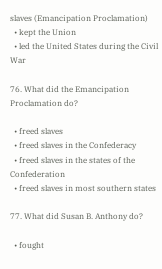slaves (Emancipation Proclamation)
  • kept the Union
  • led the United States during the Civil War

76. What did the Emancipation Proclamation do?

  • freed slaves
  • freed slaves in the Confederacy
  • freed slaves in the states of the Confederation
  • freed slaves in most southern states

77. What did Susan B. Anthony do?

  • fought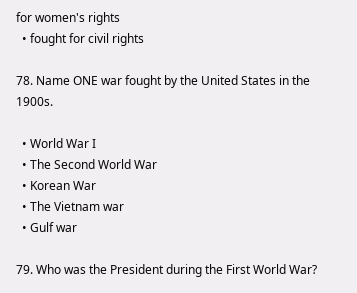for women's rights
  • fought for civil rights

78. Name ONE war fought by the United States in the 1900s.

  • World War I
  • The Second World War
  • Korean War
  • The Vietnam war
  • Gulf war

79. Who was the President during the First World War?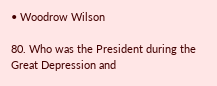• Woodrow Wilson

80. Who was the President during the Great Depression and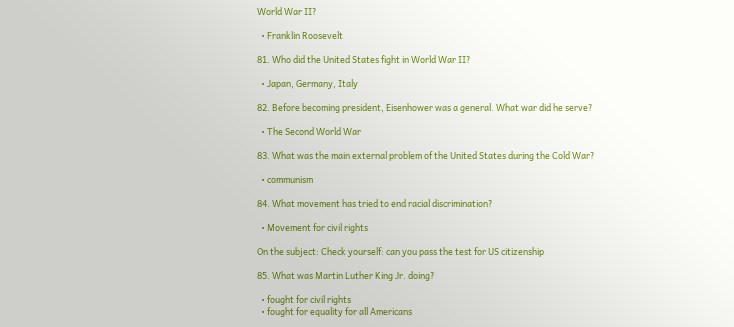World War II?

  • Franklin Roosevelt

81. Who did the United States fight in World War II?

  • Japan, Germany, Italy

82. Before becoming president, Eisenhower was a general. What war did he serve?

  • The Second World War

83. What was the main external problem of the United States during the Cold War?

  • communism

84. What movement has tried to end racial discrimination?

  • Movement for civil rights

On the subject: Check yourself: can you pass the test for US citizenship

85. What was Martin Luther King Jr. doing?

  • fought for civil rights
  • fought for equality for all Americans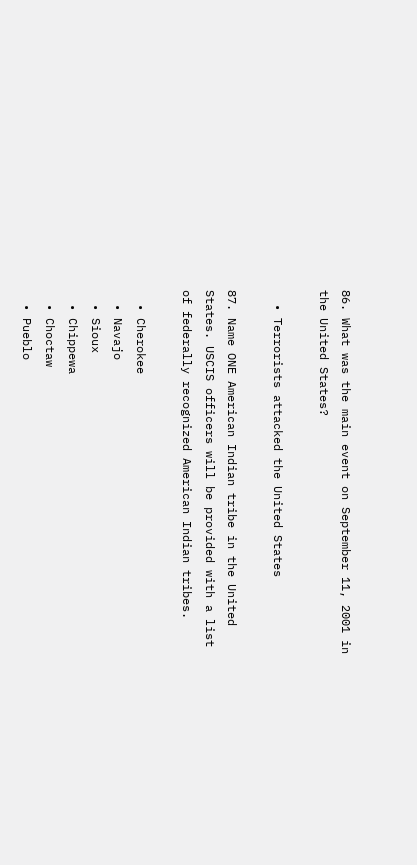86. What was the main event on September 11, 2001 in the United States?

  • Terrorists attacked the United States

87. Name ONE American Indian tribe in the United States. USCIS officers will be provided with a list of federally recognized American Indian tribes.

  • Cherokee
  • Navajo
  • Sioux
  • Chippewa
  • Choctaw
  • Pueblo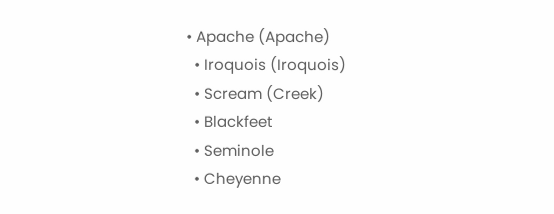• Apache (Apache)
  • Iroquois (Iroquois)
  • Scream (Creek)
  • Blackfeet
  • Seminole
  • Cheyenne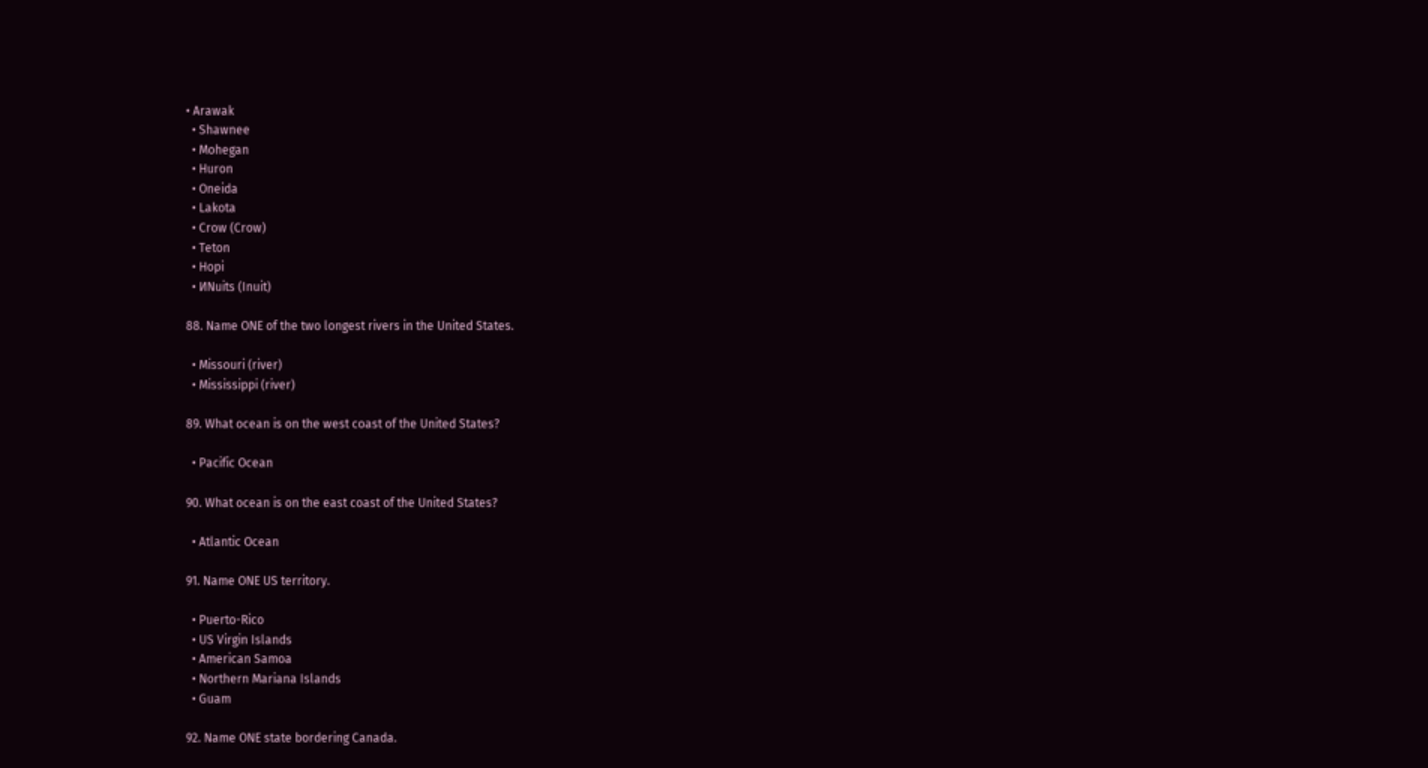• Arawak
  • Shawnee
  • Mohegan
  • Huron
  • Oneida
  • Lakota
  • Crow (Crow)
  • Teton
  • Hopi
  • ИNuits (Inuit)

88. Name ONE of the two longest rivers in the United States.

  • Missouri (river)
  • Mississippi (river)

89. What ocean is on the west coast of the United States?

  • Pacific Ocean

90. What ocean is on the east coast of the United States?

  • Atlantic Ocean

91. Name ONE US territory.

  • Puerto-Rico
  • US Virgin Islands
  • American Samoa
  • Northern Mariana Islands
  • Guam

92. Name ONE state bordering Canada.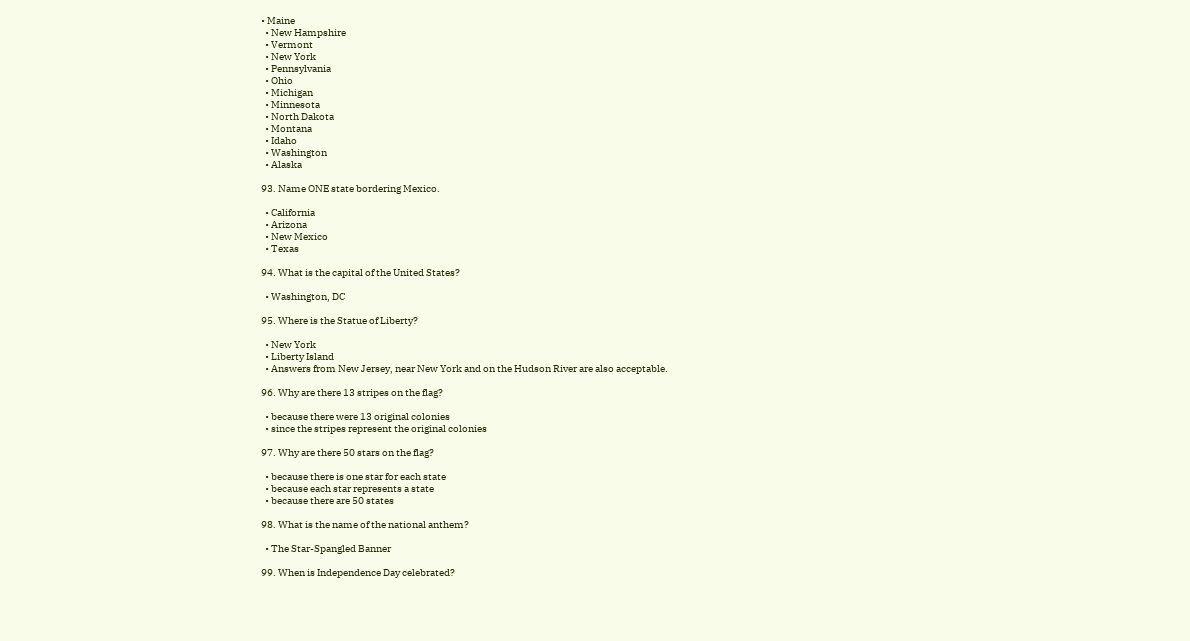• Maine
  • New Hampshire
  • Vermont
  • New York
  • Pennsylvania
  • Ohio
  • Michigan
  • Minnesota
  • North Dakota
  • Montana
  • Idaho
  • Washington
  • Alaska

93. Name ONE state bordering Mexico.

  • California
  • Arizona
  • New Mexico
  • Texas

94. What is the capital of the United States?

  • Washington, DC

95. Where is the Statue of Liberty?

  • New York
  • Liberty Island
  • Answers from New Jersey, near New York and on the Hudson River are also acceptable.

96. Why are there 13 stripes on the flag?

  • because there were 13 original colonies
  • since the stripes represent the original colonies

97. Why are there 50 stars on the flag?

  • because there is one star for each state
  • because each star represents a state
  • because there are 50 states

98. What is the name of the national anthem?

  • The Star-Spangled Banner

99. When is Independence Day celebrated?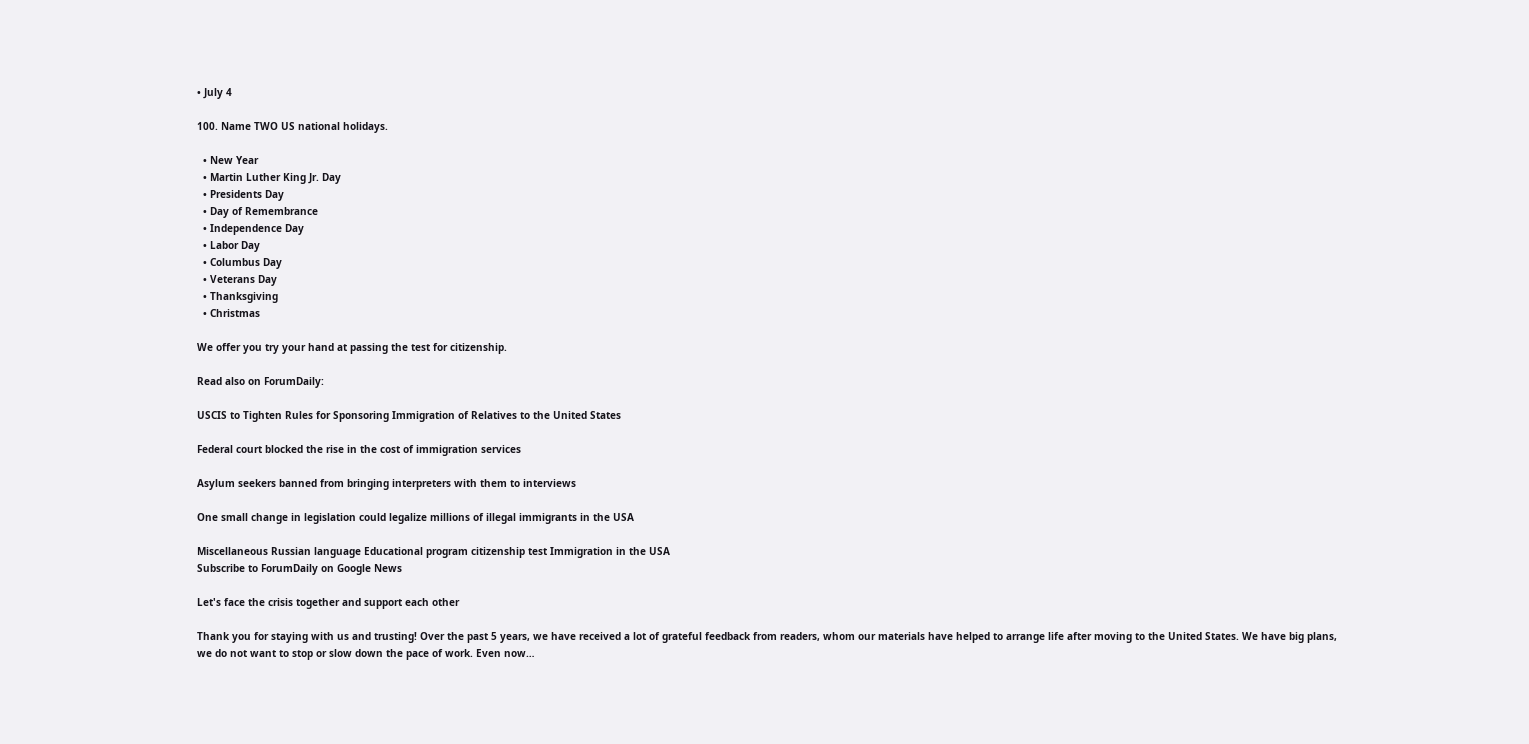• July 4

100. Name TWO US national holidays.

  • New Year
  • Martin Luther King Jr. Day
  • Presidents Day
  • Day of Remembrance
  • Independence Day
  • Labor Day
  • Columbus Day
  • Veterans Day
  • Thanksgiving
  • Christmas

We offer you try your hand at passing the test for citizenship.

Read also on ForumDaily:

USCIS to Tighten Rules for Sponsoring Immigration of Relatives to the United States

Federal court blocked the rise in the cost of immigration services

Asylum seekers banned from bringing interpreters with them to interviews

One small change in legislation could legalize millions of illegal immigrants in the USA

Miscellaneous Russian language Educational program citizenship test Immigration in the USA
Subscribe to ForumDaily on Google News

Let's face the crisis together and support each other

Thank you for staying with us and trusting! Over the past 5 years, we have received a lot of grateful feedback from readers, whom our materials have helped to arrange life after moving to the United States. We have big plans, we do not want to stop or slow down the pace of work. Even now…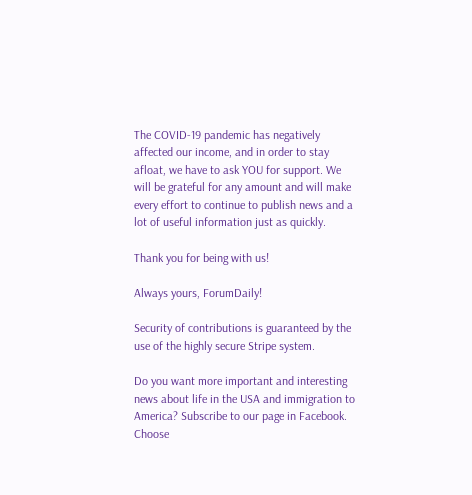The COVID-19 pandemic has negatively affected our income, and in order to stay afloat, we have to ask YOU for support. We will be grateful for any amount and will make every effort to continue to publish news and a lot of useful information just as quickly.

Thank you for being with us!

Always yours, ForumDaily!

Security of contributions is guaranteed by the use of the highly secure Stripe system.

Do you want more important and interesting news about life in the USA and immigration to America? Subscribe to our page in Facebook. Choose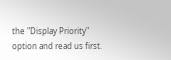the "Display Priority" option and read us first.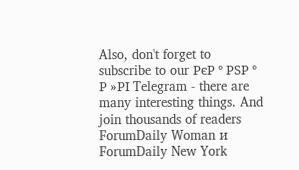Also, don't forget to subscribe to our РєР ° РЅР ° Р »РІ Telegram - there are many interesting things. And join thousands of readers ForumDaily Woman и ForumDaily New York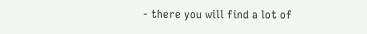- there you will find a lot of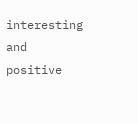interesting and positive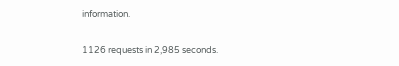information.

1126 requests in 2,985 seconds.